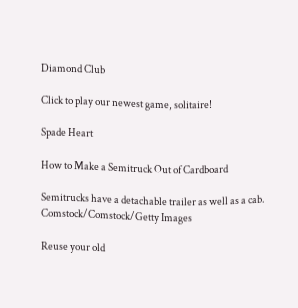Diamond Club

Click to play our newest game, solitaire!

Spade Heart

How to Make a Semitruck Out of Cardboard

Semitrucks have a detachable trailer as well as a cab.
Comstock/Comstock/Getty Images

Reuse your old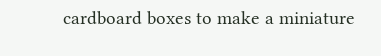cardboard boxes to make a miniature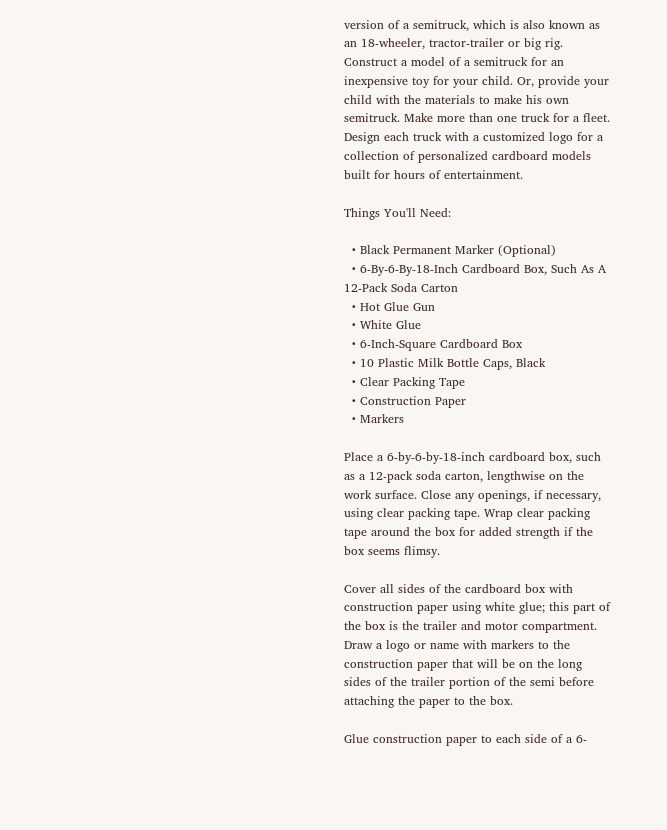version of a semitruck, which is also known as an 18-wheeler, tractor-trailer or big rig. Construct a model of a semitruck for an inexpensive toy for your child. Or, provide your child with the materials to make his own semitruck. Make more than one truck for a fleet. Design each truck with a customized logo for a collection of personalized cardboard models built for hours of entertainment.

Things You'll Need:

  • Black Permanent Marker (Optional)
  • 6-By-6-By-18-Inch Cardboard Box, Such As A 12-Pack Soda Carton
  • Hot Glue Gun
  • White Glue
  • 6-Inch-Square Cardboard Box
  • 10 Plastic Milk Bottle Caps, Black
  • Clear Packing Tape
  • Construction Paper
  • Markers

Place a 6-by-6-by-18-inch cardboard box, such as a 12-pack soda carton, lengthwise on the work surface. Close any openings, if necessary, using clear packing tape. Wrap clear packing tape around the box for added strength if the box seems flimsy.

Cover all sides of the cardboard box with construction paper using white glue; this part of the box is the trailer and motor compartment. Draw a logo or name with markers to the construction paper that will be on the long sides of the trailer portion of the semi before attaching the paper to the box.

Glue construction paper to each side of a 6-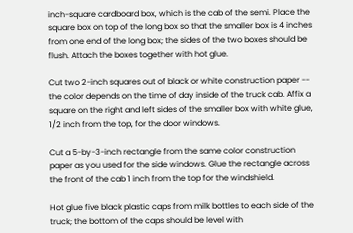inch-square cardboard box, which is the cab of the semi. Place the square box on top of the long box so that the smaller box is 4 inches from one end of the long box; the sides of the two boxes should be flush. Attach the boxes together with hot glue.

Cut two 2-inch squares out of black or white construction paper -- the color depends on the time of day inside of the truck cab. Affix a square on the right and left sides of the smaller box with white glue, 1/2 inch from the top, for the door windows.

Cut a 5-by-3-inch rectangle from the same color construction paper as you used for the side windows. Glue the rectangle across the front of the cab 1 inch from the top for the windshield.

Hot glue five black plastic caps from milk bottles to each side of the truck; the bottom of the caps should be level with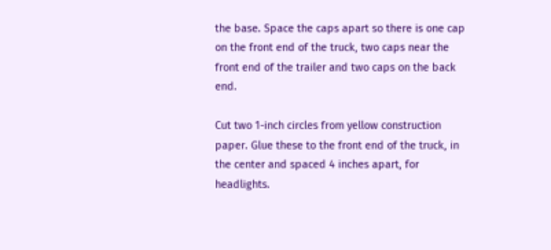the base. Space the caps apart so there is one cap on the front end of the truck, two caps near the front end of the trailer and two caps on the back end.

Cut two 1-inch circles from yellow construction paper. Glue these to the front end of the truck, in the center and spaced 4 inches apart, for headlights.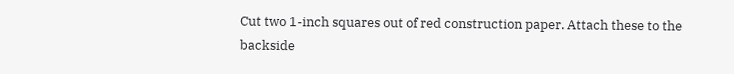Cut two 1-inch squares out of red construction paper. Attach these to the backside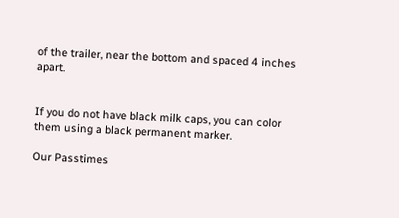of the trailer, near the bottom and spaced 4 inches apart.


If you do not have black milk caps, you can color them using a black permanent marker.

Our Passtimes